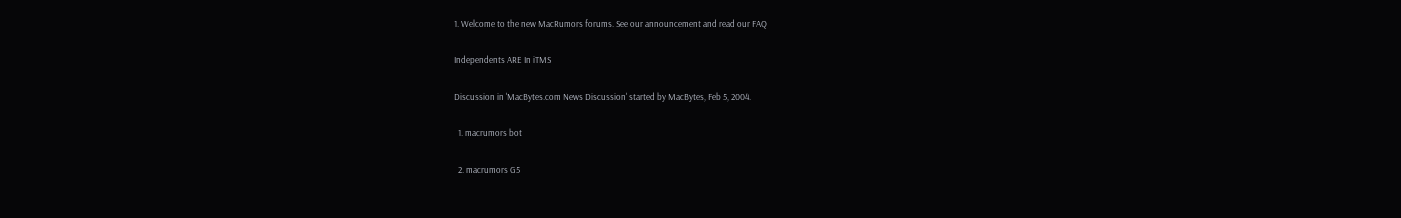1. Welcome to the new MacRumors forums. See our announcement and read our FAQ

Independents ARE In iTMS

Discussion in 'MacBytes.com News Discussion' started by MacBytes, Feb 5, 2004.

  1. macrumors bot

  2. macrumors G5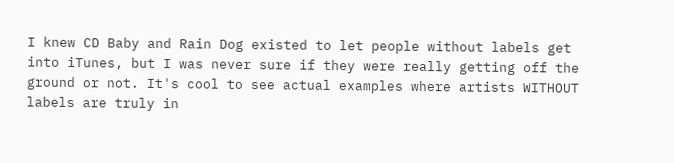I knew CD Baby and Rain Dog existed to let people without labels get into iTunes, but I was never sure if they were really getting off the ground or not. It's cool to see actual examples where artists WITHOUT labels are truly in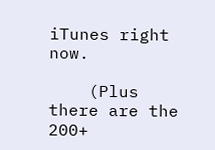iTunes right now.

    (Plus there are the 200+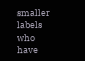smaller labels who have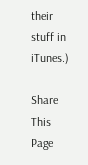their stuff in iTunes.)

Share This Page